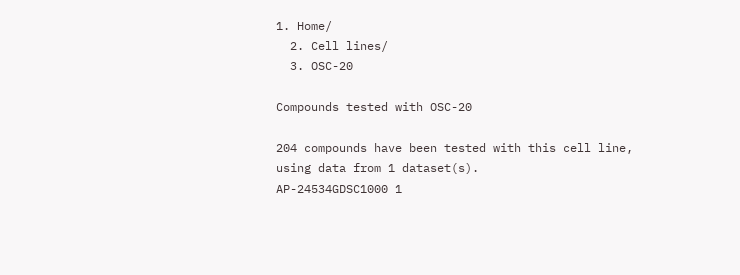1. Home/
  2. Cell lines/
  3. OSC-20

Compounds tested with OSC-20

204 compounds have been tested with this cell line, using data from 1 dataset(s).
AP-24534GDSC1000 1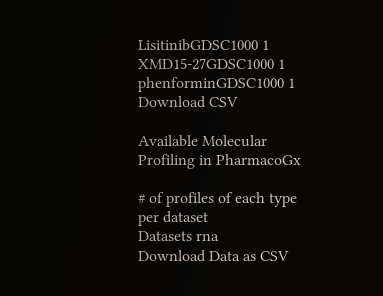LisitinibGDSC1000 1
XMD15-27GDSC1000 1
phenforminGDSC1000 1
Download CSV

Available Molecular Profiling in PharmacoGx

# of profiles of each type per dataset
Datasets rna
Download Data as CSV